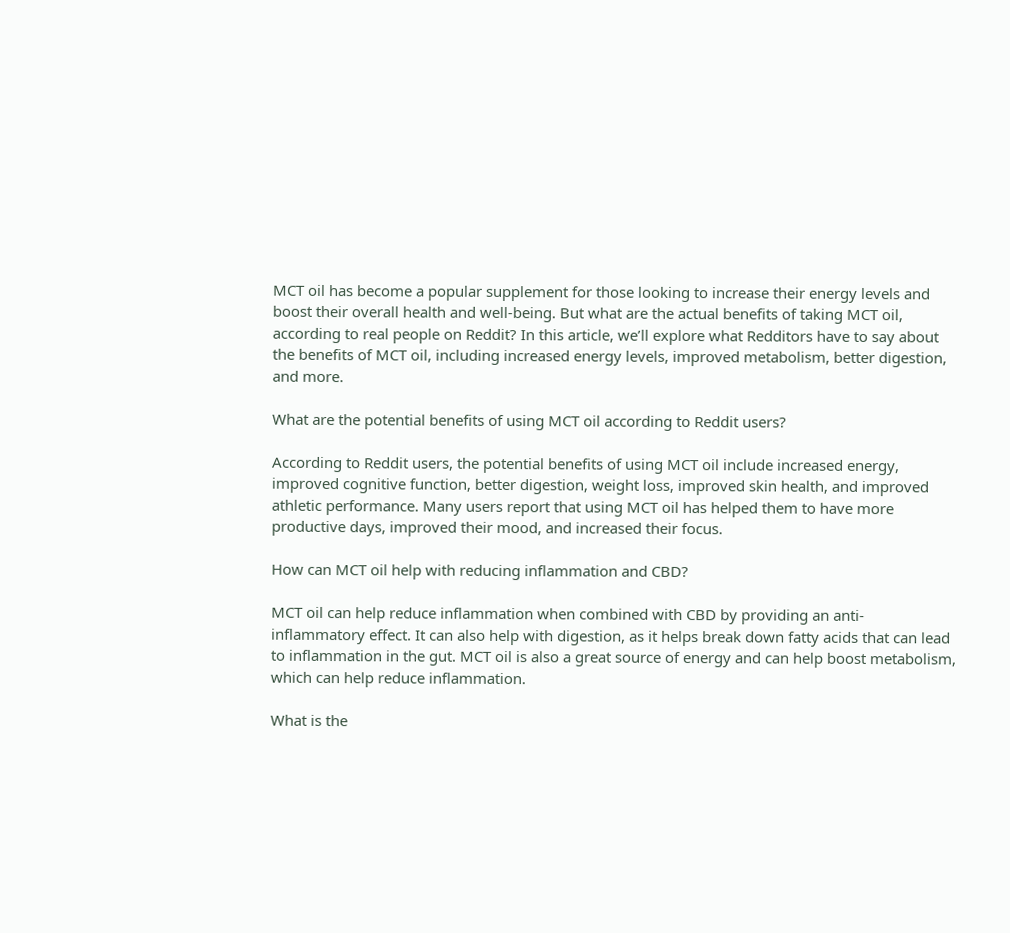MCT oil has become a popular supplement for those looking to increase their energy levels and boost their overall health and well-being. But what are the actual benefits of taking MCT oil, according to real people on Reddit? In this article, we’ll explore what Redditors have to say about the benefits of MCT oil, including increased energy levels, improved metabolism, better digestion, and more.

What are the potential benefits of using MCT oil according to Reddit users?

According to Reddit users, the potential benefits of using MCT oil include increased energy, improved cognitive function, better digestion, weight loss, improved skin health, and improved athletic performance. Many users report that using MCT oil has helped them to have more productive days, improved their mood, and increased their focus.

How can MCT oil help with reducing inflammation and CBD?

MCT oil can help reduce inflammation when combined with CBD by providing an anti-inflammatory effect. It can also help with digestion, as it helps break down fatty acids that can lead to inflammation in the gut. MCT oil is also a great source of energy and can help boost metabolism, which can help reduce inflammation.

What is the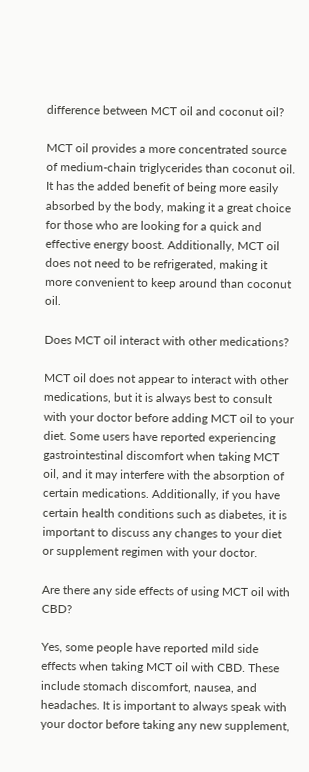difference between MCT oil and coconut oil?

MCT oil provides a more concentrated source of medium-chain triglycerides than coconut oil. It has the added benefit of being more easily absorbed by the body, making it a great choice for those who are looking for a quick and effective energy boost. Additionally, MCT oil does not need to be refrigerated, making it more convenient to keep around than coconut oil.

Does MCT oil interact with other medications?

MCT oil does not appear to interact with other medications, but it is always best to consult with your doctor before adding MCT oil to your diet. Some users have reported experiencing gastrointestinal discomfort when taking MCT oil, and it may interfere with the absorption of certain medications. Additionally, if you have certain health conditions such as diabetes, it is important to discuss any changes to your diet or supplement regimen with your doctor.

Are there any side effects of using MCT oil with CBD?

Yes, some people have reported mild side effects when taking MCT oil with CBD. These include stomach discomfort, nausea, and headaches. It is important to always speak with your doctor before taking any new supplement,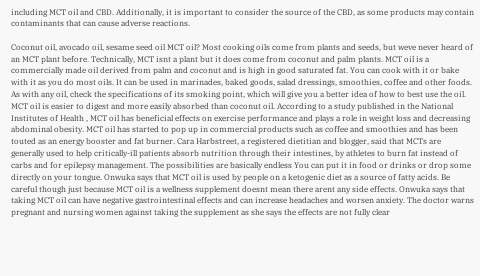including MCT oil and CBD. Additionally, it is important to consider the source of the CBD, as some products may contain contaminants that can cause adverse reactions.

Coconut oil, avocado oil, sesame seed oil MCT oil? Most cooking oils come from plants and seeds, but weve never heard of an MCT plant before. Technically, MCT isnt a plant but it does come from coconut and palm plants. MCT oil is a commercially made oil derived from palm and coconut and is high in good saturated fat. You can cook with it or bake with it as you do most oils. It can be used in marinades, baked goods, salad dressings, smoothies, coffee and other foods. As with any oil, check the specifications of its smoking point, which will give you a better idea of how to best use the oil. MCT oil is easier to digest and more easily absorbed than coconut oil. According to a study published in the National Institutes of Health , MCT oil has beneficial effects on exercise performance and plays a role in weight loss and decreasing abdominal obesity. MCT oil has started to pop up in commercial products such as coffee and smoothies and has been touted as an energy booster and fat burner. Cara Harbstreet, a registered dietitian and blogger, said that MCTs are generally used to help critically-ill patients absorb nutrition through their intestines, by athletes to burn fat instead of carbs and for epilepsy management. The possibilities are basically endless You can put it in food or drinks or drop some directly on your tongue. Onwuka says that MCT oil is used by people on a ketogenic diet as a source of fatty acids. Be careful though just because MCT oil is a wellness supplement doesnt mean there arent any side effects. Onwuka says that taking MCT oil can have negative gastrointestinal effects and can increase headaches and worsen anxiety. The doctor warns pregnant and nursing women against taking the supplement as she says the effects are not fully clear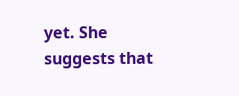yet. She suggests that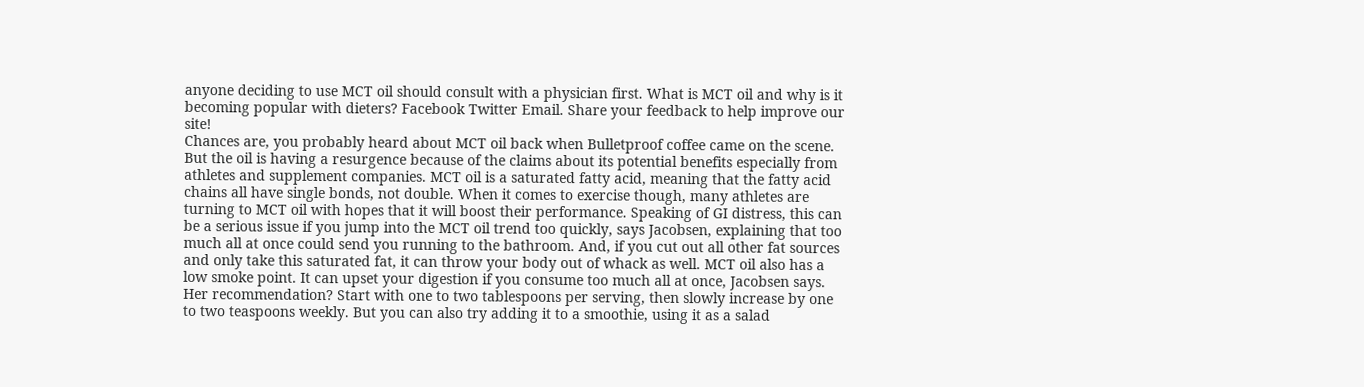anyone deciding to use MCT oil should consult with a physician first. What is MCT oil and why is it becoming popular with dieters? Facebook Twitter Email. Share your feedback to help improve our site!
Chances are, you probably heard about MCT oil back when Bulletproof coffee came on the scene. But the oil is having a resurgence because of the claims about its potential benefits especially from athletes and supplement companies. MCT oil is a saturated fatty acid, meaning that the fatty acid chains all have single bonds, not double. When it comes to exercise though, many athletes are turning to MCT oil with hopes that it will boost their performance. Speaking of GI distress, this can be a serious issue if you jump into the MCT oil trend too quickly, says Jacobsen, explaining that too much all at once could send you running to the bathroom. And, if you cut out all other fat sources and only take this saturated fat, it can throw your body out of whack as well. MCT oil also has a low smoke point. It can upset your digestion if you consume too much all at once, Jacobsen says. Her recommendation? Start with one to two tablespoons per serving, then slowly increase by one to two teaspoons weekly. But you can also try adding it to a smoothie, using it as a salad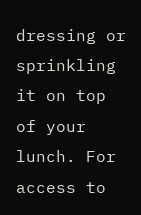dressing or sprinkling it on top of your lunch. For access to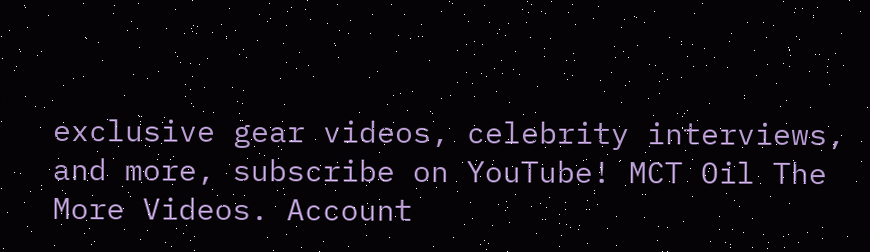exclusive gear videos, celebrity interviews, and more, subscribe on YouTube! MCT Oil The More Videos. Account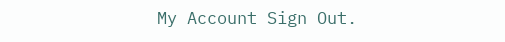My Account Sign Out.